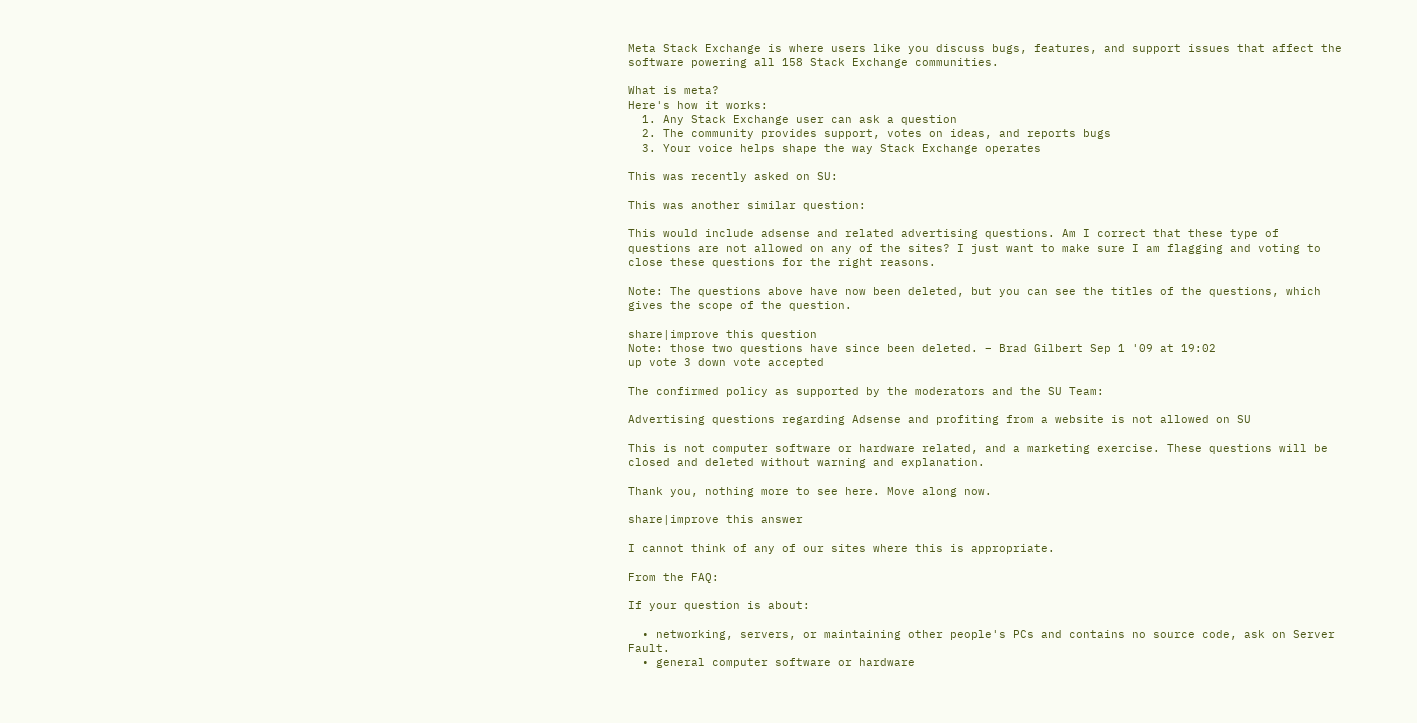Meta Stack Exchange is where users like you discuss bugs, features, and support issues that affect the software powering all 158 Stack Exchange communities.

What is meta?
Here's how it works:
  1. Any Stack Exchange user can ask a question
  2. The community provides support, votes on ideas, and reports bugs
  3. Your voice helps shape the way Stack Exchange operates

This was recently asked on SU:

This was another similar question:

This would include adsense and related advertising questions. Am I correct that these type of questions are not allowed on any of the sites? I just want to make sure I am flagging and voting to close these questions for the right reasons.

Note: The questions above have now been deleted, but you can see the titles of the questions, which gives the scope of the question.

share|improve this question
Note: those two questions have since been deleted. – Brad Gilbert Sep 1 '09 at 19:02
up vote 3 down vote accepted

The confirmed policy as supported by the moderators and the SU Team:

Advertising questions regarding Adsense and profiting from a website is not allowed on SU

This is not computer software or hardware related, and a marketing exercise. These questions will be closed and deleted without warning and explanation.

Thank you, nothing more to see here. Move along now.

share|improve this answer

I cannot think of any of our sites where this is appropriate.

From the FAQ:

If your question is about:

  • networking, servers, or maintaining other people's PCs and contains no source code, ask on Server Fault.
  • general computer software or hardware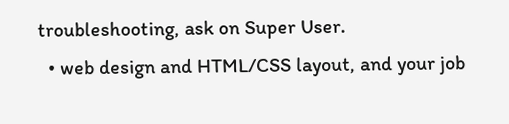troubleshooting, ask on Super User.
  • web design and HTML/CSS layout, and your job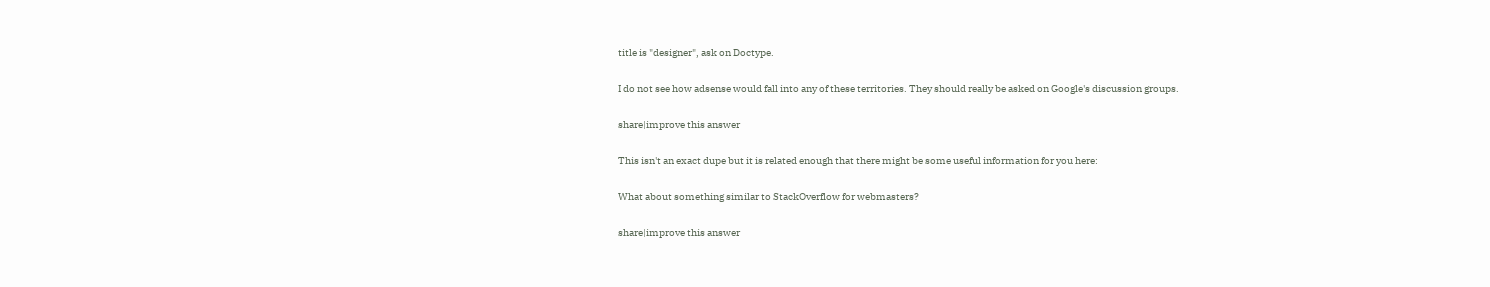title is "designer", ask on Doctype.

I do not see how adsense would fall into any of these territories. They should really be asked on Google's discussion groups.

share|improve this answer

This isn't an exact dupe but it is related enough that there might be some useful information for you here:

What about something similar to StackOverflow for webmasters?

share|improve this answer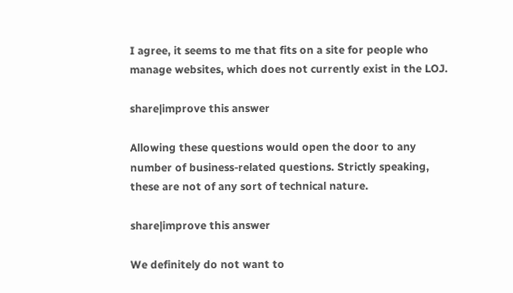I agree, it seems to me that fits on a site for people who manage websites, which does not currently exist in the LOJ.

share|improve this answer

Allowing these questions would open the door to any number of business-related questions. Strictly speaking, these are not of any sort of technical nature.

share|improve this answer

We definitely do not want to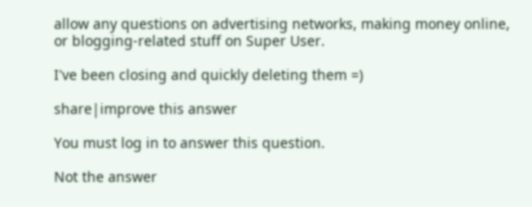allow any questions on advertising networks, making money online, or blogging-related stuff on Super User.

I've been closing and quickly deleting them =)

share|improve this answer

You must log in to answer this question.

Not the answer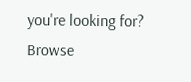you're looking for? Browse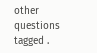other questions tagged .